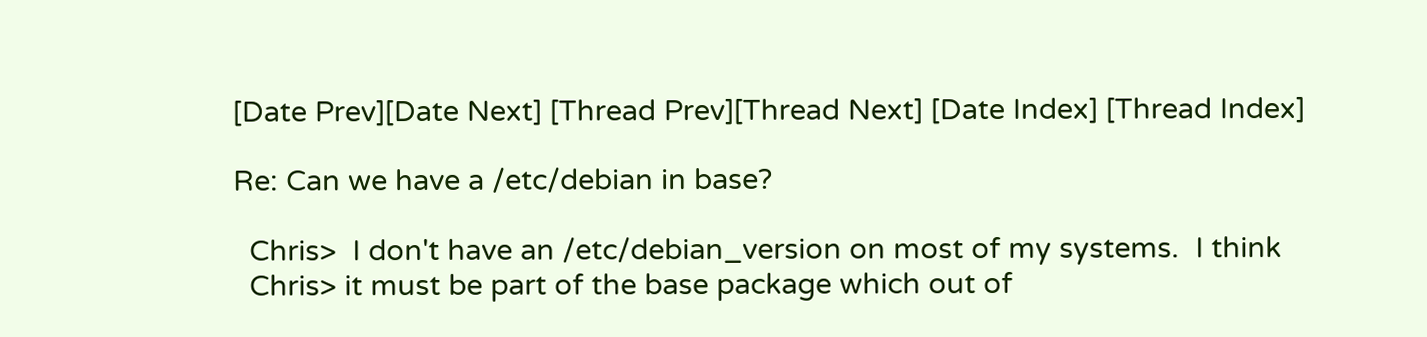[Date Prev][Date Next] [Thread Prev][Thread Next] [Date Index] [Thread Index]

Re: Can we have a /etc/debian in base?

  Chris>  I don't have an /etc/debian_version on most of my systems.  I think
  Chris> it must be part of the base package which out of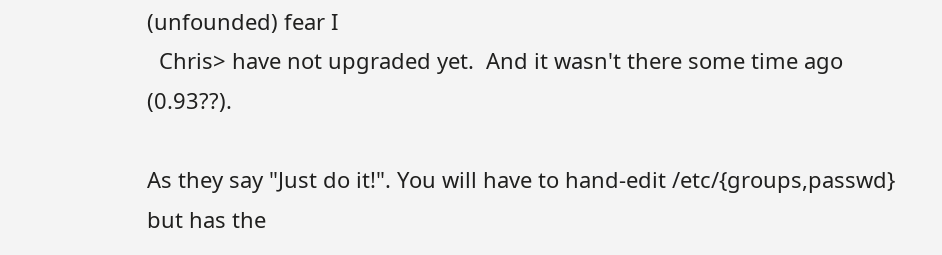(unfounded) fear I
  Chris> have not upgraded yet.  And it wasn't there some time ago (0.93??).

As they say "Just do it!". You will have to hand-edit /etc/{groups,passwd}
but has the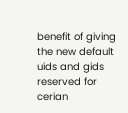benefit of giving the new default uids and gids reserved for
cerian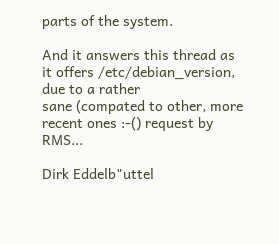parts of the system.

And it answers this thread as it offers /etc/debian_version, due to a rather
sane (compated to other, more recent ones :-() request by RMS...

Dirk Eddelb"uttel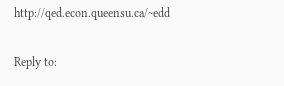http://qed.econ.queensu.ca/~edd

Reply to: